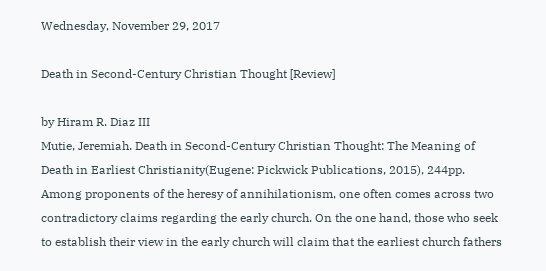Wednesday, November 29, 2017

Death in Second-Century Christian Thought [Review]

by Hiram R. Diaz III
Mutie, Jeremiah. Death in Second-Century Christian Thought: The Meaning of Death in Earliest Christianity(Eugene: Pickwick Publications, 2015), 244pp.
Among proponents of the heresy of annihilationism, one often comes across two contradictory claims regarding the early church. On the one hand, those who seek to establish their view in the early church will claim that the earliest church fathers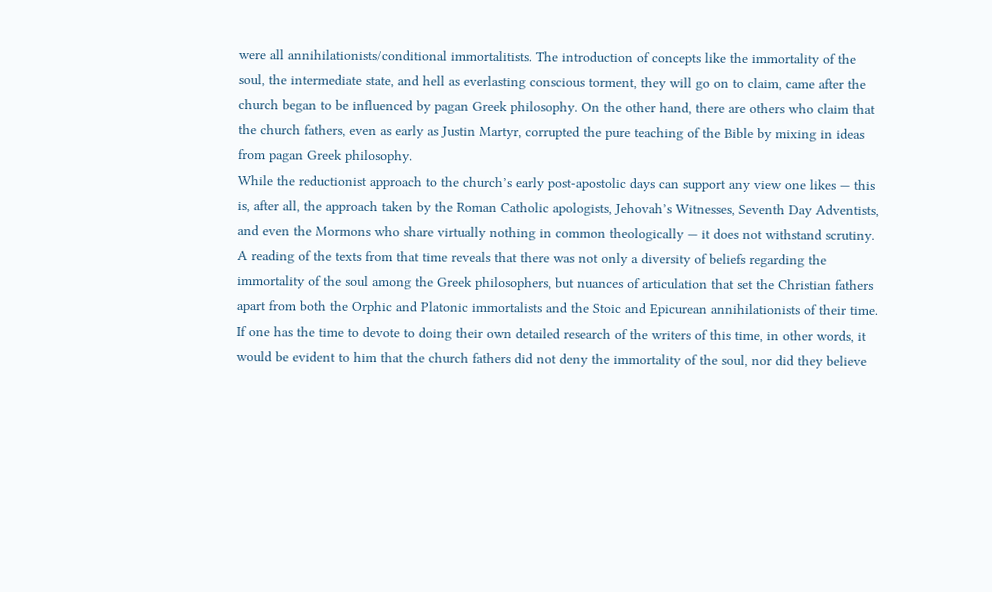were all annihilationists/conditional immortalitists. The introduction of concepts like the immortality of the soul, the intermediate state, and hell as everlasting conscious torment, they will go on to claim, came after the church began to be influenced by pagan Greek philosophy. On the other hand, there are others who claim that the church fathers, even as early as Justin Martyr, corrupted the pure teaching of the Bible by mixing in ideas from pagan Greek philosophy.
While the reductionist approach to the church’s early post-apostolic days can support any view one likes — this is, after all, the approach taken by the Roman Catholic apologists, Jehovah’s Witnesses, Seventh Day Adventists, and even the Mormons who share virtually nothing in common theologically — it does not withstand scrutiny. A reading of the texts from that time reveals that there was not only a diversity of beliefs regarding the immortality of the soul among the Greek philosophers, but nuances of articulation that set the Christian fathers apart from both the Orphic and Platonic immortalists and the Stoic and Epicurean annihilationists of their time. If one has the time to devote to doing their own detailed research of the writers of this time, in other words, it would be evident to him that the church fathers did not deny the immortality of the soul, nor did they believe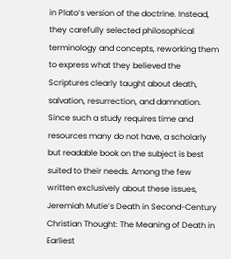in Plato’s version of the doctrine. Instead, they carefully selected philosophical terminology and concepts, reworking them to express what they believed the Scriptures clearly taught about death, salvation, resurrection, and damnation.
Since such a study requires time and resources many do not have, a scholarly but readable book on the subject is best suited to their needs. Among the few written exclusively about these issues, Jeremiah Mutie’s Death in Second-Century Christian Thought: The Meaning of Death in Earliest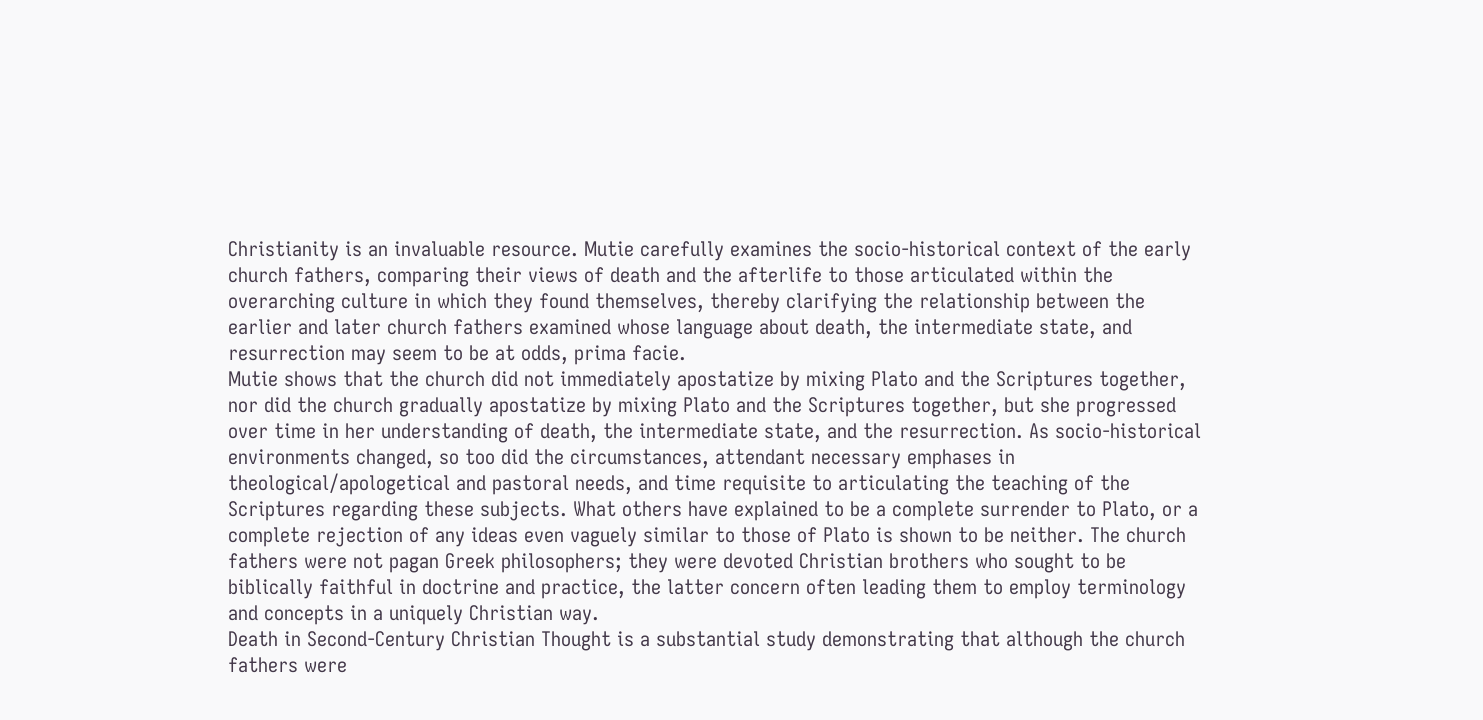Christianity is an invaluable resource. Mutie carefully examines the socio-historical context of the early church fathers, comparing their views of death and the afterlife to those articulated within the overarching culture in which they found themselves, thereby clarifying the relationship between the earlier and later church fathers examined whose language about death, the intermediate state, and resurrection may seem to be at odds, prima facie.
Mutie shows that the church did not immediately apostatize by mixing Plato and the Scriptures together, nor did the church gradually apostatize by mixing Plato and the Scriptures together, but she progressed over time in her understanding of death, the intermediate state, and the resurrection. As socio-historical environments changed, so too did the circumstances, attendant necessary emphases in theological/apologetical and pastoral needs, and time requisite to articulating the teaching of the Scriptures regarding these subjects. What others have explained to be a complete surrender to Plato, or a complete rejection of any ideas even vaguely similar to those of Plato is shown to be neither. The church fathers were not pagan Greek philosophers; they were devoted Christian brothers who sought to be biblically faithful in doctrine and practice, the latter concern often leading them to employ terminology and concepts in a uniquely Christian way.
Death in Second-Century Christian Thought is a substantial study demonstrating that although the church fathers were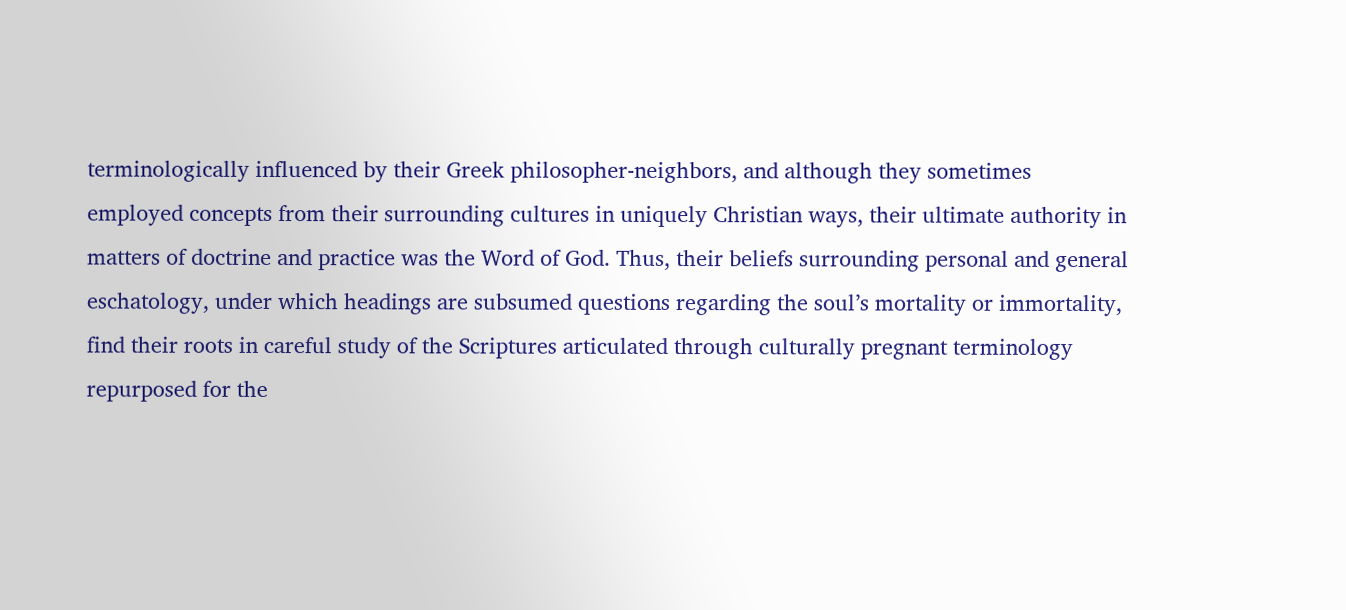terminologically influenced by their Greek philosopher-neighbors, and although they sometimes employed concepts from their surrounding cultures in uniquely Christian ways, their ultimate authority in matters of doctrine and practice was the Word of God. Thus, their beliefs surrounding personal and general eschatology, under which headings are subsumed questions regarding the soul’s mortality or immortality, find their roots in careful study of the Scriptures articulated through culturally pregnant terminology repurposed for the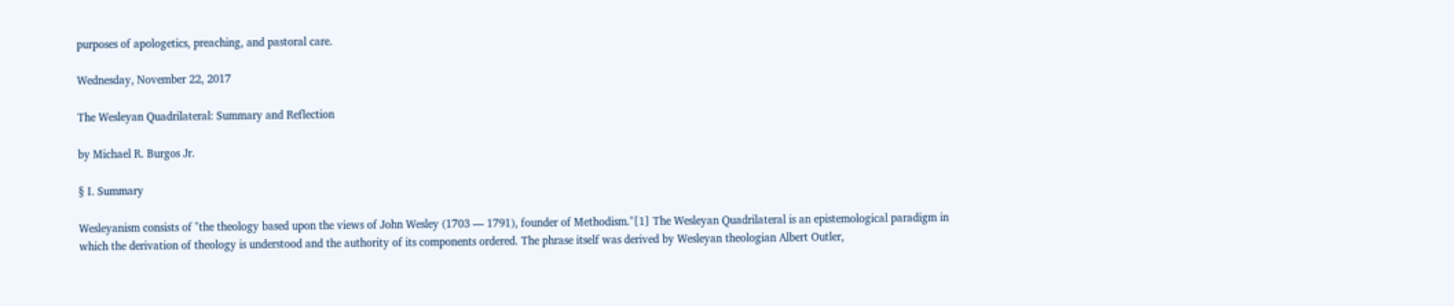purposes of apologetics, preaching, and pastoral care.

Wednesday, November 22, 2017

The Wesleyan Quadrilateral: Summary and Reflection

by Michael R. Burgos Jr.

§ I. Summary

Wesleyanism consists of "the theology based upon the views of John Wesley (1703 — 1791), founder of Methodism."[1] The Wesleyan Quadrilateral is an epistemological paradigm in which the derivation of theology is understood and the authority of its components ordered. The phrase itself was derived by Wesleyan theologian Albert Outler,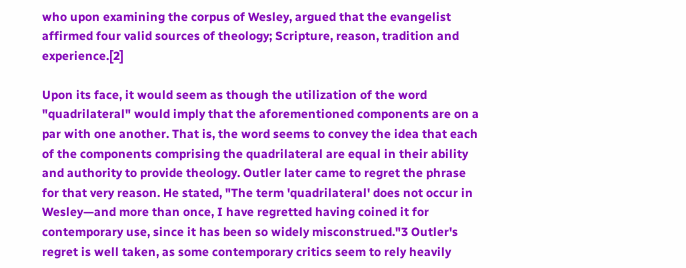who upon examining the corpus of Wesley, argued that the evangelist affirmed four valid sources of theology; Scripture, reason, tradition and experience.[2]

Upon its face, it would seem as though the utilization of the word "quadrilateral" would imply that the aforementioned components are on a par with one another. That is, the word seems to convey the idea that each of the components comprising the quadrilateral are equal in their ability and authority to provide theology. Outler later came to regret the phrase for that very reason. He stated, "The term 'quadrilateral' does not occur in Wesley—and more than once, I have regretted having coined it for contemporary use, since it has been so widely misconstrued."3 Outler's regret is well taken, as some contemporary critics seem to rely heavily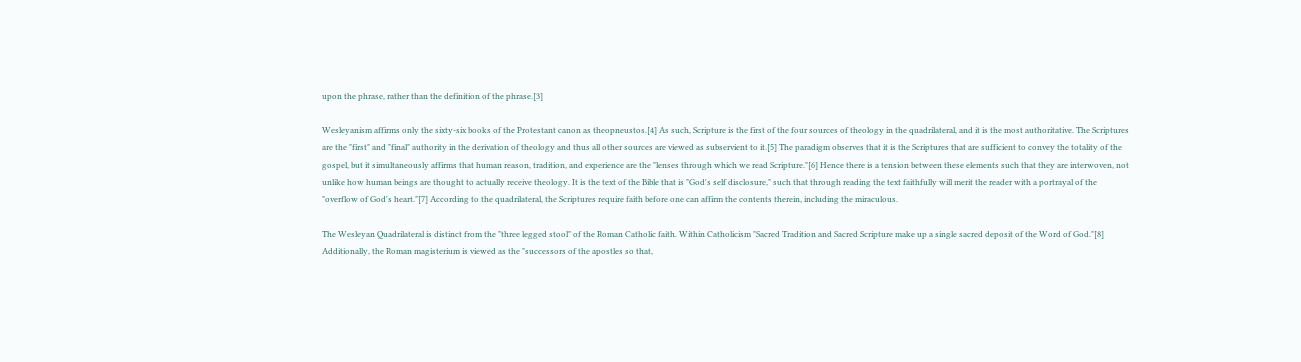upon the phrase, rather than the definition of the phrase.[3]

Wesleyanism affirms only the sixty-six books of the Protestant canon as theopneustos.[4] As such, Scripture is the first of the four sources of theology in the quadrilateral, and it is the most authoritative. The Scriptures are the "first" and "final" authority in the derivation of theology and thus all other sources are viewed as subservient to it.[5] The paradigm observes that it is the Scriptures that are sufficient to convey the totality of the gospel, but it simultaneously affirms that human reason, tradition, and experience are the "lenses through which we read Scripture."[6] Hence there is a tension between these elements such that they are interwoven, not unlike how human beings are thought to actually receive theology. It is the text of the Bible that is "God's self disclosure," such that through reading the text faithfully will merit the reader with a portrayal of the "overflow of God's heart."[7] According to the quadrilateral, the Scriptures require faith before one can affirm the contents therein, including the miraculous.

The Wesleyan Quadrilateral is distinct from the "three legged stool" of the Roman Catholic faith. Within Catholicism "Sacred Tradition and Sacred Scripture make up a single sacred deposit of the Word of God."[8] Additionally, the Roman magisterium is viewed as the "successors of the apostles so that,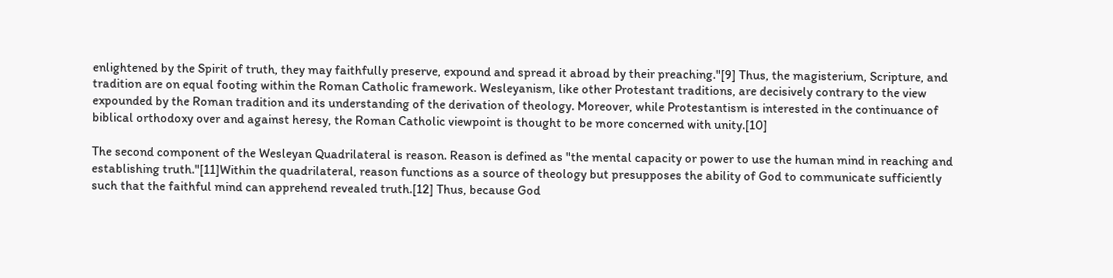enlightened by the Spirit of truth, they may faithfully preserve, expound and spread it abroad by their preaching."[9] Thus, the magisterium, Scripture, and tradition are on equal footing within the Roman Catholic framework. Wesleyanism, like other Protestant traditions, are decisively contrary to the view expounded by the Roman tradition and its understanding of the derivation of theology. Moreover, while Protestantism is interested in the continuance of biblical orthodoxy over and against heresy, the Roman Catholic viewpoint is thought to be more concerned with unity.[10]

The second component of the Wesleyan Quadrilateral is reason. Reason is defined as "the mental capacity or power to use the human mind in reaching and establishing truth."[11]Within the quadrilateral, reason functions as a source of theology but presupposes the ability of God to communicate sufficiently such that the faithful mind can apprehend revealed truth.[12] Thus, because God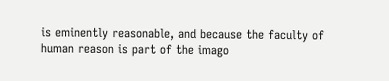is eminently reasonable, and because the faculty of human reason is part of the imago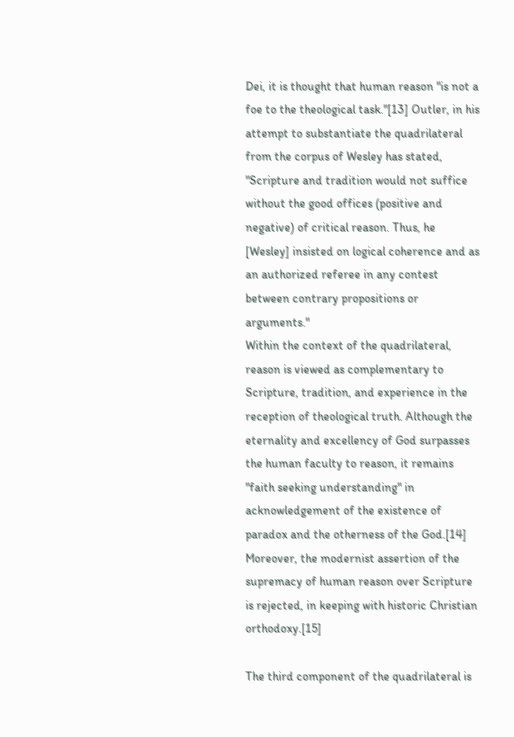Dei, it is thought that human reason "is not a foe to the theological task."[13] Outler, in his attempt to substantiate the quadrilateral from the corpus of Wesley has stated,
"Scripture and tradition would not suffice without the good offices (positive and negative) of critical reason. Thus, he [Wesley] insisted on logical coherence and as an authorized referee in any contest between contrary propositions or arguments."
Within the context of the quadrilateral, reason is viewed as complementary to Scripture, tradition, and experience in the reception of theological truth. Although the eternality and excellency of God surpasses the human faculty to reason, it remains "faith seeking understanding" in acknowledgement of the existence of paradox and the otherness of the God.[14] Moreover, the modernist assertion of the supremacy of human reason over Scripture is rejected, in keeping with historic Christian orthodoxy.[15]

The third component of the quadrilateral is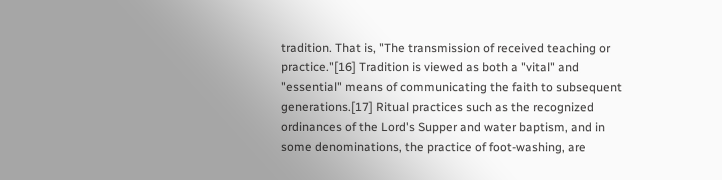tradition. That is, "The transmission of received teaching or practice."[16] Tradition is viewed as both a "vital" and "essential" means of communicating the faith to subsequent generations.[17] Ritual practices such as the recognized ordinances of the Lord's Supper and water baptism, and in some denominations, the practice of foot-washing, are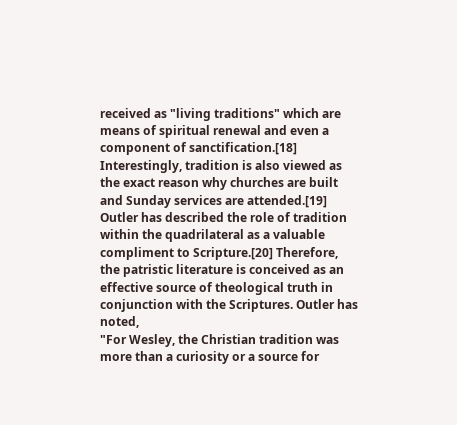received as "living traditions" which are means of spiritual renewal and even a component of sanctification.[18] Interestingly, tradition is also viewed as the exact reason why churches are built and Sunday services are attended.[19] Outler has described the role of tradition within the quadrilateral as a valuable compliment to Scripture.[20] Therefore, the patristic literature is conceived as an effective source of theological truth in conjunction with the Scriptures. Outler has noted,
"For Wesley, the Christian tradition was more than a curiosity or a source for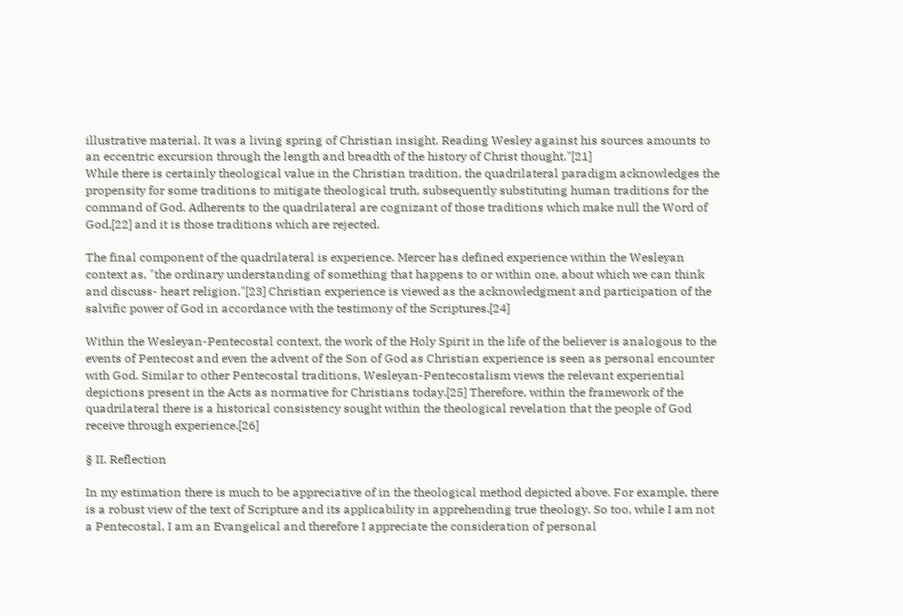illustrative material. It was a living spring of Christian insight. Reading Wesley against his sources amounts to an eccentric excursion through the length and breadth of the history of Christ thought."[21]
While there is certainly theological value in the Christian tradition, the quadrilateral paradigm acknowledges the propensity for some traditions to mitigate theological truth, subsequently substituting human traditions for the command of God. Adherents to the quadrilateral are cognizant of those traditions which make null the Word of God,[22] and it is those traditions which are rejected.

The final component of the quadrilateral is experience. Mercer has defined experience within the Wesleyan context as, "the ordinary understanding of something that happens to or within one, about which we can think and discuss- heart religion."[23] Christian experience is viewed as the acknowledgment and participation of the salvific power of God in accordance with the testimony of the Scriptures.[24]

Within the Wesleyan-Pentecostal context, the work of the Holy Spirit in the life of the believer is analogous to the events of Pentecost and even the advent of the Son of God as Christian experience is seen as personal encounter with God. Similar to other Pentecostal traditions, Wesleyan-Pentecostalism views the relevant experiential depictions present in the Acts as normative for Christians today.[25] Therefore, within the framework of the quadrilateral there is a historical consistency sought within the theological revelation that the people of God receive through experience.[26]

§ II. Reflection

In my estimation there is much to be appreciative of in the theological method depicted above. For example, there is a robust view of the text of Scripture and its applicability in apprehending true theology. So too, while I am not a Pentecostal, I am an Evangelical and therefore I appreciate the consideration of personal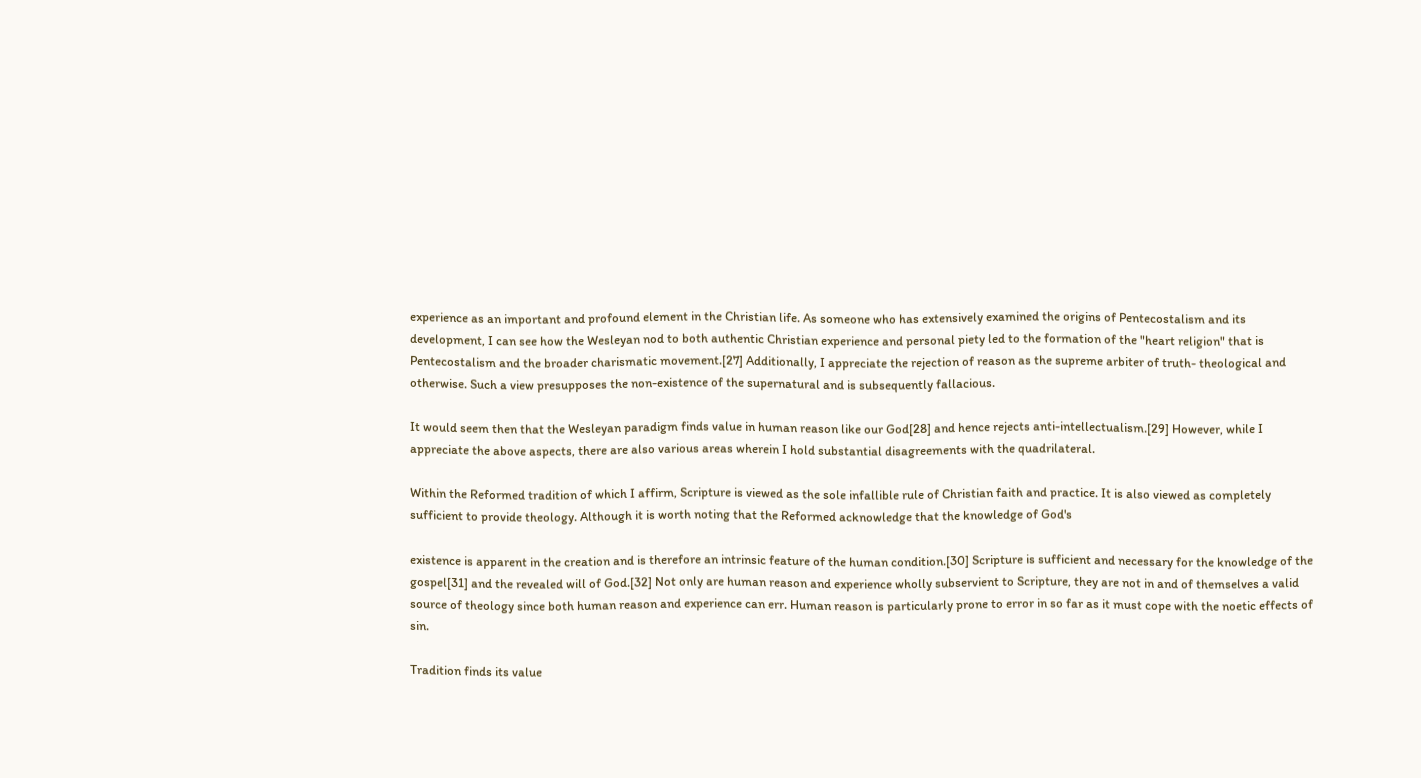experience as an important and profound element in the Christian life. As someone who has extensively examined the origins of Pentecostalism and its development, I can see how the Wesleyan nod to both authentic Christian experience and personal piety led to the formation of the "heart religion" that is Pentecostalism and the broader charismatic movement.[27] Additionally, I appreciate the rejection of reason as the supreme arbiter of truth- theological and otherwise. Such a view presupposes the non-existence of the supernatural and is subsequently fallacious.

It would seem then that the Wesleyan paradigm finds value in human reason like our God[28] and hence rejects anti-intellectualism.[29] However, while I appreciate the above aspects, there are also various areas wherein I hold substantial disagreements with the quadrilateral.

Within the Reformed tradition of which I affirm, Scripture is viewed as the sole infallible rule of Christian faith and practice. It is also viewed as completely sufficient to provide theology. Although it is worth noting that the Reformed acknowledge that the knowledge of God's

existence is apparent in the creation and is therefore an intrinsic feature of the human condition.[30] Scripture is sufficient and necessary for the knowledge of the gospel[31] and the revealed will of God.[32] Not only are human reason and experience wholly subservient to Scripture, they are not in and of themselves a valid source of theology since both human reason and experience can err. Human reason is particularly prone to error in so far as it must cope with the noetic effects of sin.

Tradition finds its value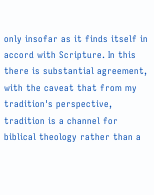only insofar as it finds itself in accord with Scripture. In this there is substantial agreement, with the caveat that from my tradition's perspective, tradition is a channel for biblical theology rather than a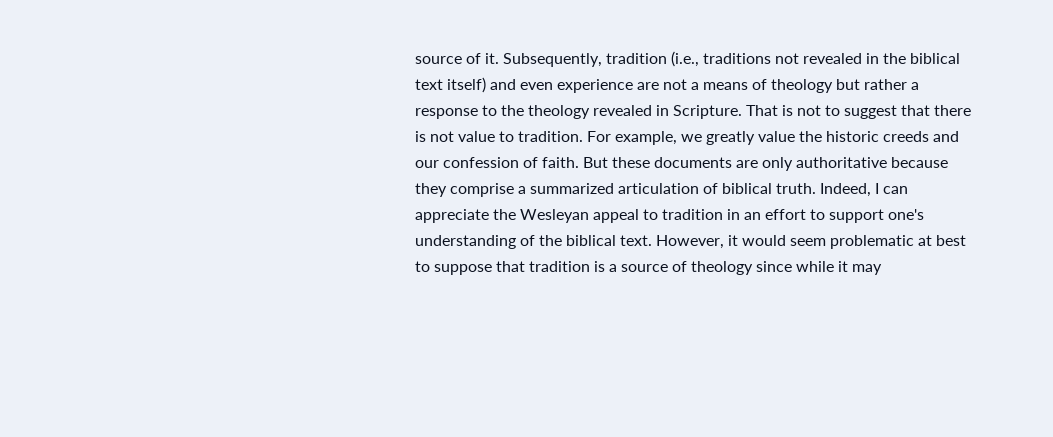source of it. Subsequently, tradition (i.e., traditions not revealed in the biblical text itself) and even experience are not a means of theology but rather a response to the theology revealed in Scripture. That is not to suggest that there is not value to tradition. For example, we greatly value the historic creeds and our confession of faith. But these documents are only authoritative because they comprise a summarized articulation of biblical truth. Indeed, I can appreciate the Wesleyan appeal to tradition in an effort to support one's understanding of the biblical text. However, it would seem problematic at best to suppose that tradition is a source of theology since while it may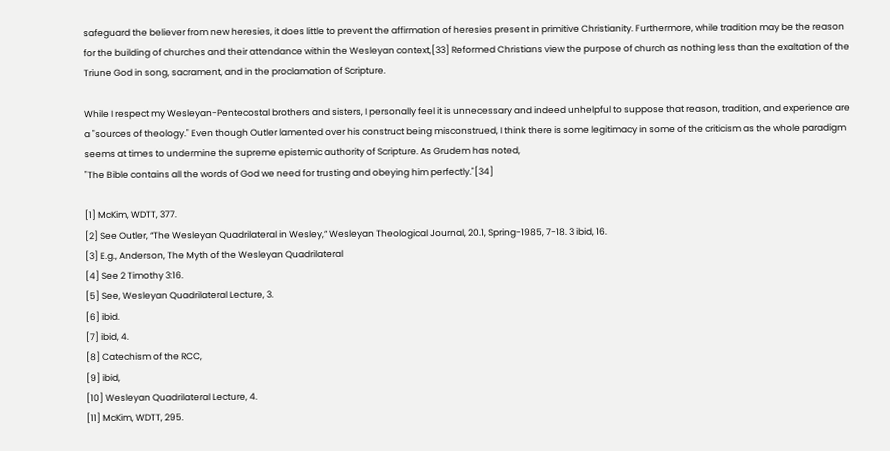safeguard the believer from new heresies, it does little to prevent the affirmation of heresies present in primitive Christianity. Furthermore, while tradition may be the reason for the building of churches and their attendance within the Wesleyan context,[33] Reformed Christians view the purpose of church as nothing less than the exaltation of the Triune God in song, sacrament, and in the proclamation of Scripture.

While I respect my Wesleyan-Pentecostal brothers and sisters, I personally feel it is unnecessary and indeed unhelpful to suppose that reason, tradition, and experience are a "sources of theology." Even though Outler lamented over his construct being misconstrued, I think there is some legitimacy in some of the criticism as the whole paradigm seems at times to undermine the supreme epistemic authority of Scripture. As Grudem has noted,
"The Bible contains all the words of God we need for trusting and obeying him perfectly."[34]

[1] McKim, WDTT, 377.
[2] See Outler, “The Wesleyan Quadrilateral in Wesley,” Wesleyan Theological Journal, 20.1, Spring-1985, 7-18. 3 ibid, 16.
[3] E.g., Anderson, The Myth of the Wesleyan Quadrilateral
[4] See 2 Timothy 3:16.
[5] See, Wesleyan Quadrilateral Lecture, 3.
[6] ibid.
[7] ibid, 4.
[8] Catechism of the RCC,
[9] ibid,
[10] Wesleyan Quadrilateral Lecture, 4.
[11] McKim, WDTT, 295.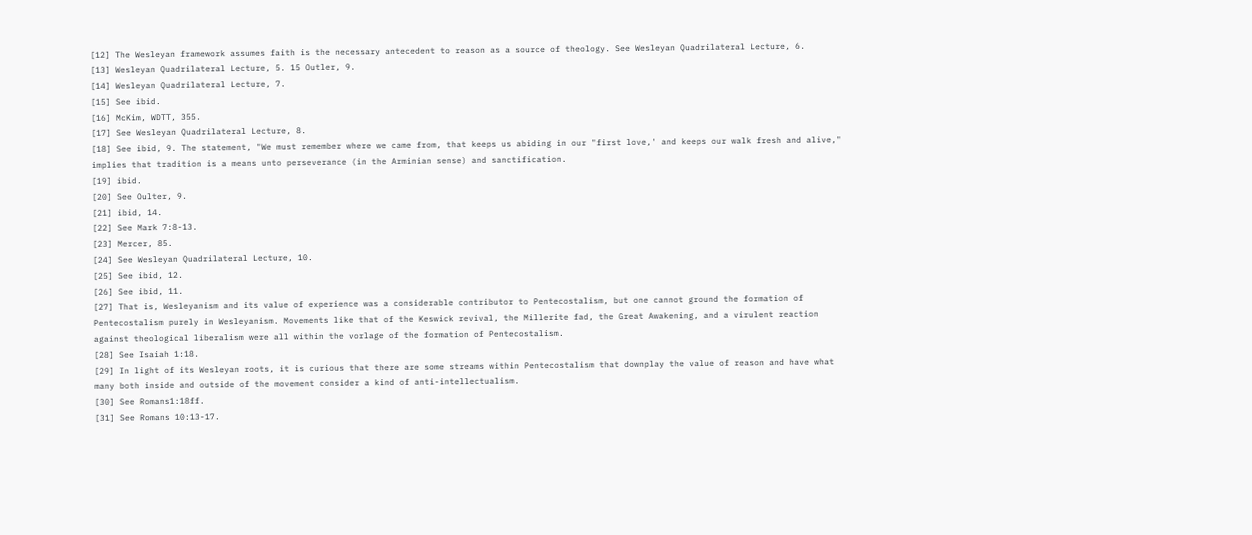[12] The Wesleyan framework assumes faith is the necessary antecedent to reason as a source of theology. See Wesleyan Quadrilateral Lecture, 6.
[13] Wesleyan Quadrilateral Lecture, 5. 15 Outler, 9.
[14] Wesleyan Quadrilateral Lecture, 7.
[15] See ibid.
[16] McKim, WDTT, 355.
[17] See Wesleyan Quadrilateral Lecture, 8.
[18] See ibid, 9. The statement, "We must remember where we came from, that keeps us abiding in our "first love,' and keeps our walk fresh and alive," implies that tradition is a means unto perseverance (in the Arminian sense) and sanctification.
[19] ibid.
[20] See Oulter, 9.
[21] ibid, 14.
[22] See Mark 7:8-13.
[23] Mercer, 85.
[24] See Wesleyan Quadrilateral Lecture, 10.
[25] See ibid, 12.
[26] See ibid, 11.
[27] That is, Wesleyanism and its value of experience was a considerable contributor to Pentecostalism, but one cannot ground the formation of Pentecostalism purely in Wesleyanism. Movements like that of the Keswick revival, the Millerite fad, the Great Awakening, and a virulent reaction against theological liberalism were all within the vorlage of the formation of Pentecostalism.
[28] See Isaiah 1:18.
[29] In light of its Wesleyan roots, it is curious that there are some streams within Pentecostalism that downplay the value of reason and have what many both inside and outside of the movement consider a kind of anti-intellectualism.
[30] See Romans1:18ff.
[31] See Romans 10:13-17.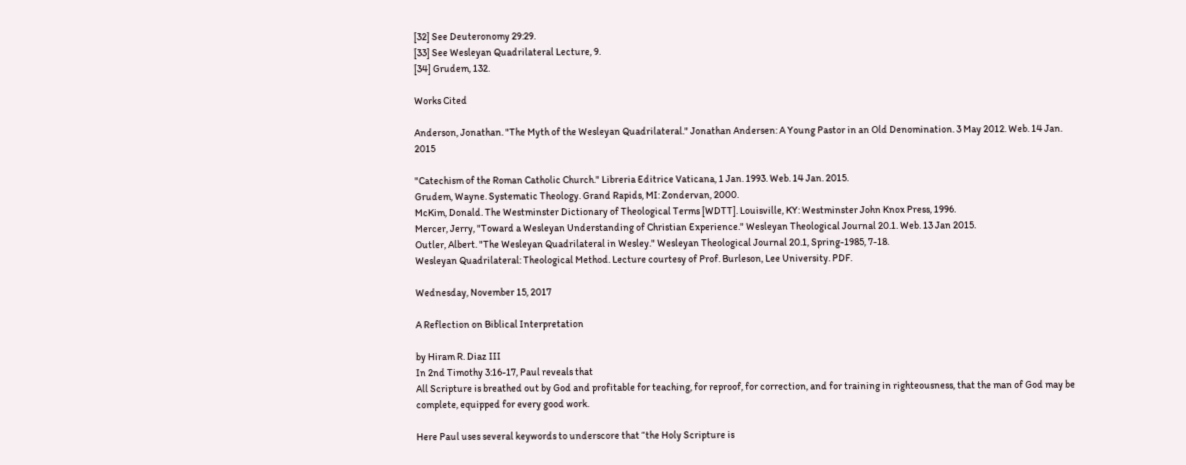[32] See Deuteronomy 29:29.
[33] See Wesleyan Quadrilateral Lecture, 9.
[34] Grudem, 132.

Works Cited

Anderson, Jonathan. "The Myth of the Wesleyan Quadrilateral." Jonathan Andersen: A Young Pastor in an Old Denomination. 3 May 2012. Web. 14 Jan. 2015

"Catechism of the Roman Catholic Church." Libreria Editrice Vaticana, 1 Jan. 1993. Web. 14 Jan. 2015.
Grudem, Wayne. Systematic Theology. Grand Rapids, MI: Zondervan, 2000.
McKim, Donald. The Westminster Dictionary of Theological Terms [WDTT]. Louisville, KY: Westminster John Knox Press, 1996.
Mercer, Jerry, "Toward a Wesleyan Understanding of Christian Experience." Wesleyan Theological Journal 20.1. Web. 13 Jan 2015.
Outler, Albert. "The Wesleyan Quadrilateral in Wesley." Wesleyan Theological Journal 20.1, Spring-1985, 7-18.
Wesleyan Quadrilateral: Theological Method. Lecture courtesy of Prof. Burleson, Lee University. PDF.

Wednesday, November 15, 2017

A Reflection on Biblical Interpretation

by Hiram R. Diaz III
In 2nd Timothy 3:16-17, Paul reveals that
All Scripture is breathed out by God and profitable for teaching, for reproof, for correction, and for training in righteousness, that the man of God may be complete, equipped for every good work.

Here Paul uses several keywords to underscore that “the Holy Scripture is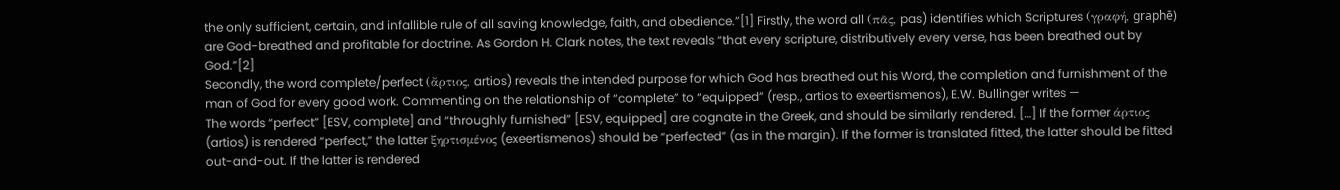the only sufficient, certain, and infallible rule of all saving knowledge, faith, and obedience.”[1] Firstly, the word all (πᾶς, pas) identifies which Scriptures (γραφή, graphē) are God-breathed and profitable for doctrine. As Gordon H. Clark notes, the text reveals “that every scripture, distributively every verse, has been breathed out by God.”[2]
Secondly, the word complete/perfect (ἄρτιος, artios) reveals the intended purpose for which God has breathed out his Word, the completion and furnishment of the man of God for every good work. Commenting on the relationship of “complete” to “equipped” (resp., artios to exeertismenos), E.W. Bullinger writes —
The words “perfect” [ESV, complete] and “throughly furnished” [ESV, equipped] are cognate in the Greek, and should be similarly rendered. […] If the former άρτιος (artios) is rendered “perfect,” the latter ξηρτισμένος (exeertismenos) should be “perfected” (as in the margin). If the former is translated fitted, the latter should be fitted out-and-out. If the latter is rendered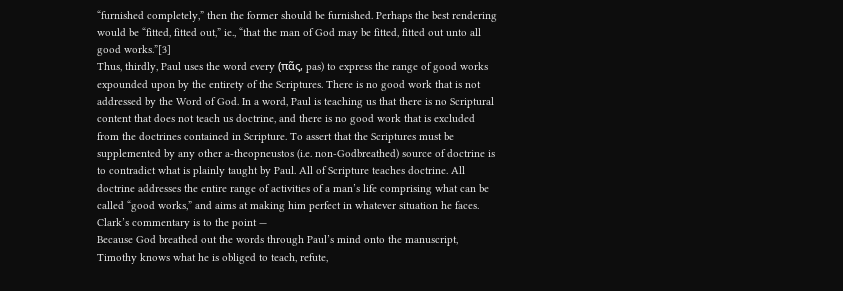“furnished completely,” then the former should be furnished. Perhaps the best rendering would be “fitted, fitted out,” ie., “that the man of God may be fitted, fitted out unto all good works.”[3]
Thus, thirdly, Paul uses the word every (πᾶς, pas) to express the range of good works expounded upon by the entirety of the Scriptures. There is no good work that is not addressed by the Word of God. In a word, Paul is teaching us that there is no Scriptural content that does not teach us doctrine, and there is no good work that is excluded from the doctrines contained in Scripture. To assert that the Scriptures must be supplemented by any other a-theopneustos (i.e. non-Godbreathed) source of doctrine is to contradict what is plainly taught by Paul. All of Scripture teaches doctrine. All doctrine addresses the entire range of activities of a man’s life comprising what can be called “good works,” and aims at making him perfect in whatever situation he faces. Clark’s commentary is to the point —
Because God breathed out the words through Paul’s mind onto the manuscript, Timothy knows what he is obliged to teach, refute,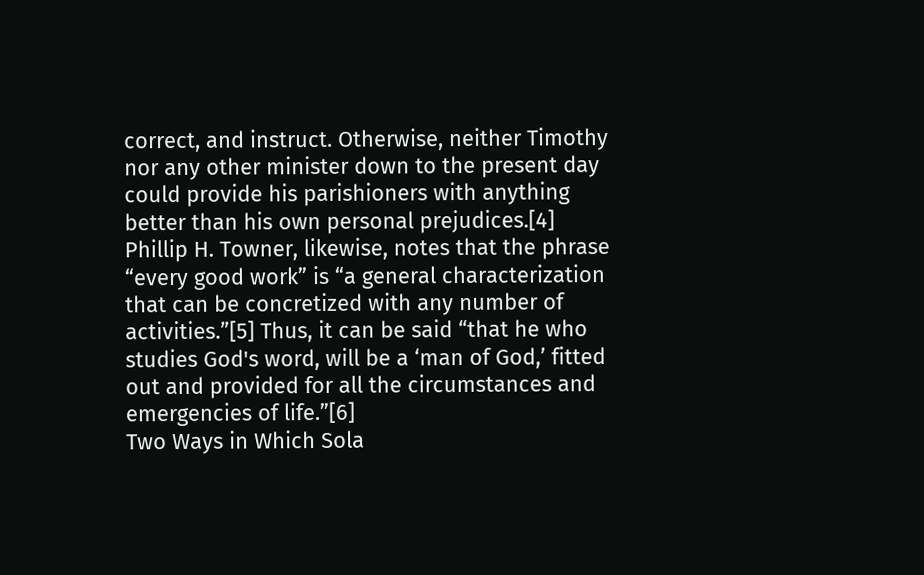correct, and instruct. Otherwise, neither Timothy nor any other minister down to the present day could provide his parishioners with anything better than his own personal prejudices.[4]
Phillip H. Towner, likewise, notes that the phrase “every good work” is “a general characterization that can be concretized with any number of activities.”[5] Thus, it can be said “that he who studies God's word, will be a ‘man of God,’ fitted out and provided for all the circumstances and emergencies of life.”[6]
Two Ways in Which Sola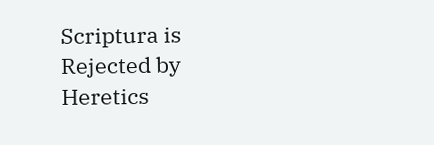Scriptura is Rejected by Heretics